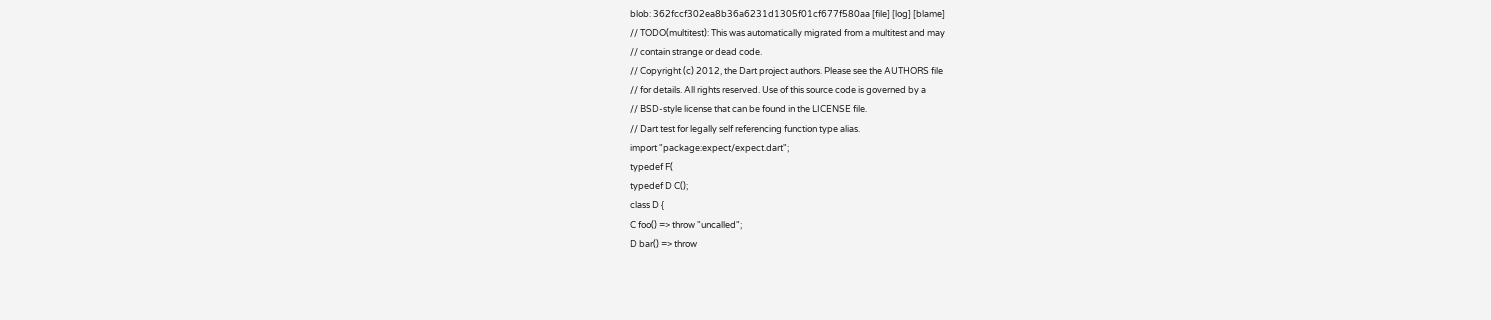blob: 362fccf302ea8b36a6231d1305f01cf677f580aa [file] [log] [blame]
// TODO(multitest): This was automatically migrated from a multitest and may
// contain strange or dead code.
// Copyright (c) 2012, the Dart project authors. Please see the AUTHORS file
// for details. All rights reserved. Use of this source code is governed by a
// BSD-style license that can be found in the LICENSE file.
// Dart test for legally self referencing function type alias.
import "package:expect/expect.dart";
typedef F(
typedef D C();
class D {
C foo() => throw "uncalled";
D bar() => throw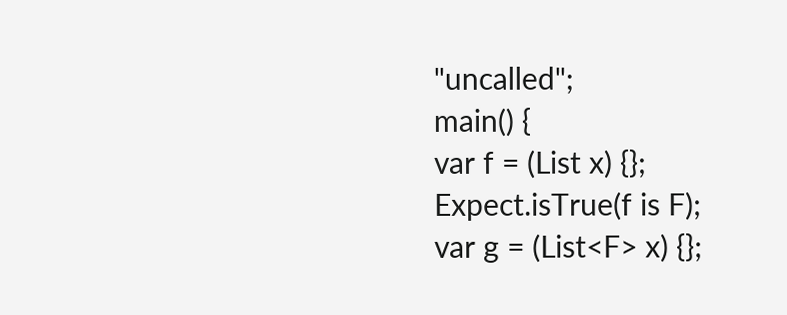"uncalled";
main() {
var f = (List x) {};
Expect.isTrue(f is F);
var g = (List<F> x) {};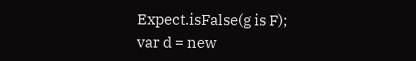Expect.isFalse(g is F);
var d = new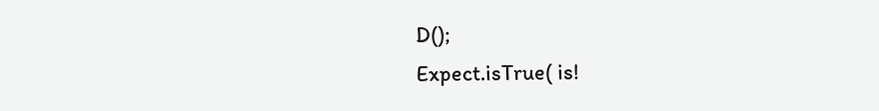D();
Expect.isTrue( is!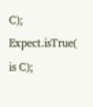C);
Expect.isTrue( is C);